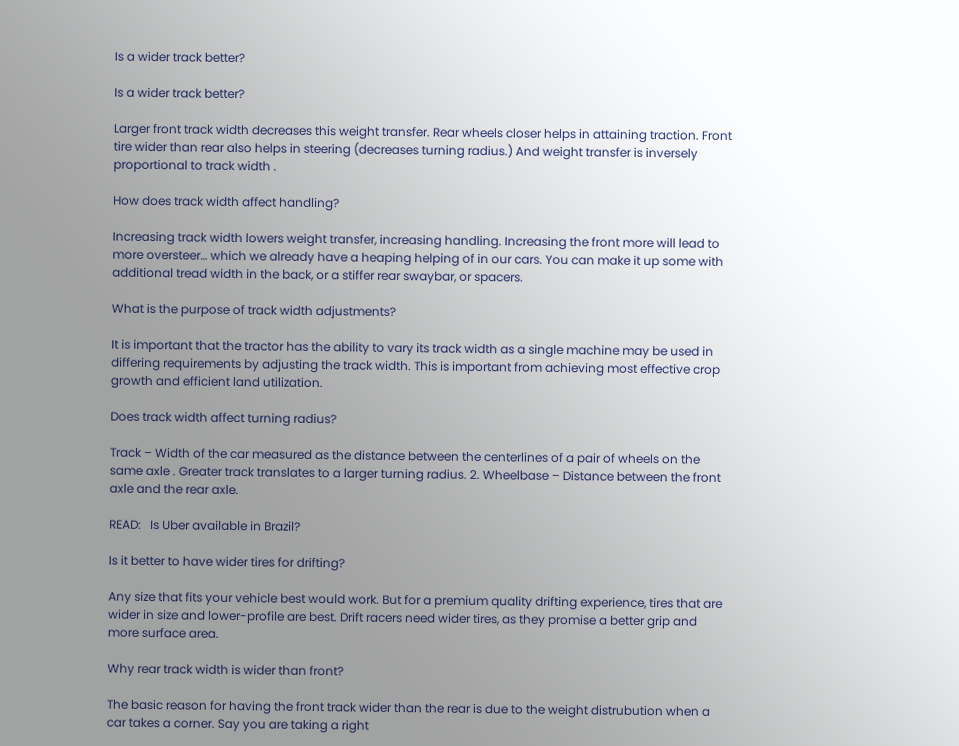Is a wider track better?

Is a wider track better?

Larger front track width decreases this weight transfer. Rear wheels closer helps in attaining traction. Front tire wider than rear also helps in steering (decreases turning radius.) And weight transfer is inversely proportional to track width .

How does track width affect handling?

Increasing track width lowers weight transfer, increasing handling. Increasing the front more will lead to more oversteer… which we already have a heaping helping of in our cars. You can make it up some with additional tread width in the back, or a stiffer rear swaybar, or spacers.

What is the purpose of track width adjustments?

It is important that the tractor has the ability to vary its track width as a single machine may be used in differing requirements by adjusting the track width. This is important from achieving most effective crop growth and efficient land utilization.

Does track width affect turning radius?

Track – Width of the car measured as the distance between the centerlines of a pair of wheels on the same axle . Greater track translates to a larger turning radius. 2. Wheelbase – Distance between the front axle and the rear axle.

READ:   Is Uber available in Brazil?

Is it better to have wider tires for drifting?

Any size that fits your vehicle best would work. But for a premium quality drifting experience, tires that are wider in size and lower-profile are best. Drift racers need wider tires, as they promise a better grip and more surface area.

Why rear track width is wider than front?

The basic reason for having the front track wider than the rear is due to the weight distrubution when a car takes a corner. Say you are taking a right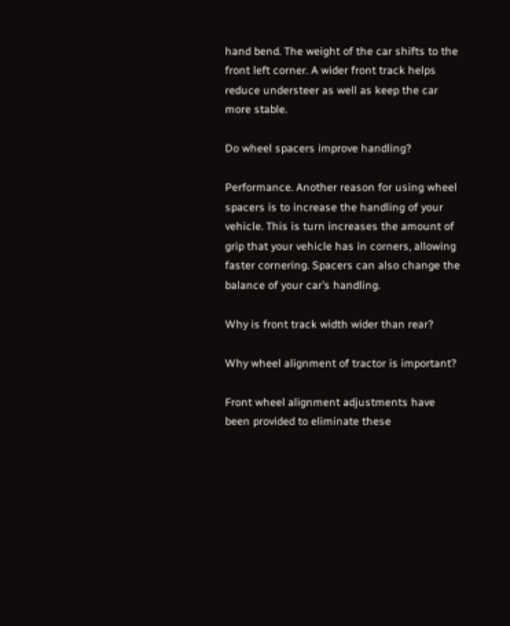hand bend. The weight of the car shifts to the front left corner. A wider front track helps reduce understeer as well as keep the car more stable.

Do wheel spacers improve handling?

Performance. Another reason for using wheel spacers is to increase the handling of your vehicle. This is turn increases the amount of grip that your vehicle has in corners, allowing faster cornering. Spacers can also change the balance of your car’s handling.

Why is front track width wider than rear?

Why wheel alignment of tractor is important?

Front wheel alignment adjustments have been provided to eliminate these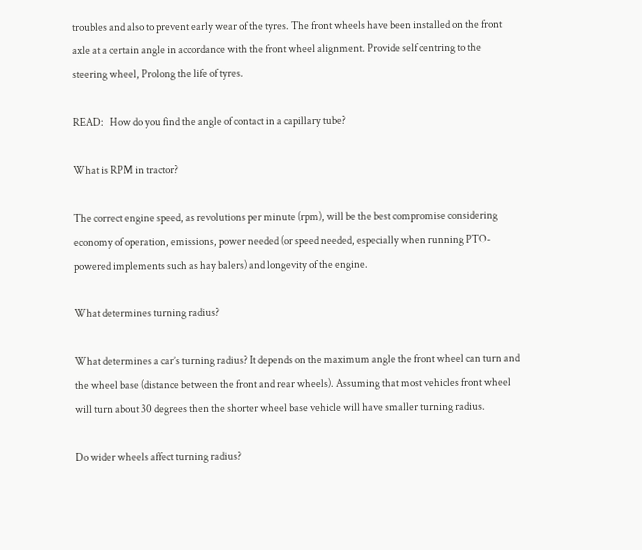troubles and also to prevent early wear of the tyres. The front wheels have been installed on the front axle at a certain angle in accordance with the front wheel alignment. Provide self centring to the steering wheel, Prolong the life of tyres.

READ:   How do you find the angle of contact in a capillary tube?

What is RPM in tractor?

The correct engine speed, as revolutions per minute (rpm), will be the best compromise considering economy of operation, emissions, power needed (or speed needed, especially when running PTO-powered implements such as hay balers) and longevity of the engine.

What determines turning radius?

What determines a car’s turning radius? It depends on the maximum angle the front wheel can turn and the wheel base (distance between the front and rear wheels). Assuming that most vehicles front wheel will turn about 30 degrees then the shorter wheel base vehicle will have smaller turning radius.

Do wider wheels affect turning radius?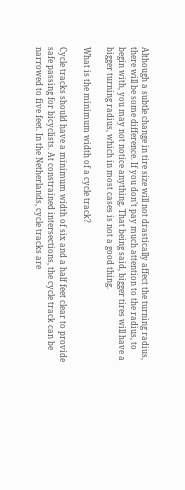Although a subtle change in tire size will not drastically affect the turning radius, there will be some difference. If you don’t pay much attention to the radius, to begin with, you may not notice anything. That being said, bigger tires will have a bigger turning radius, which in most cases is not a good thing.

What is the minimum width of a cycle track?

Cycle tracks should have a minimum width of six and a half feet clear to provide safe passing for bicyclists. At constrained intersections, the cycle track can be narrowed to five feet. In the Netherlands, cycle tracks are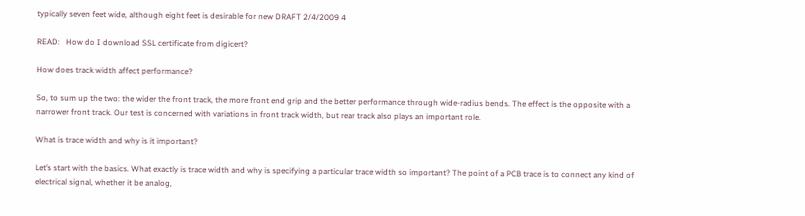typically seven feet wide, although eight feet is desirable for new DRAFT 2/4/2009 4

READ:   How do I download SSL certificate from digicert?

How does track width affect performance?

So, to sum up the two: the wider the front track, the more front end grip and the better performance through wide-radius bends. The effect is the opposite with a narrower front track. Our test is concerned with variations in front track width, but rear track also plays an important role.

What is trace width and why is it important?

Let’s start with the basics. What exactly is trace width and why is specifying a particular trace width so important? The point of a PCB trace is to connect any kind of electrical signal, whether it be analog,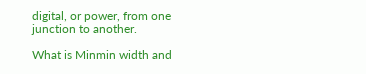digital, or power, from one junction to another.

What is Minmin width and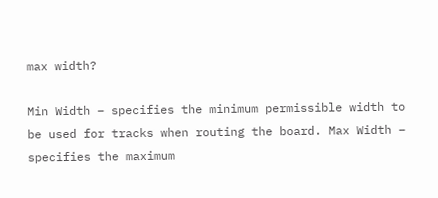max width?

Min Width – specifies the minimum permissible width to be used for tracks when routing the board. Max Width – specifies the maximum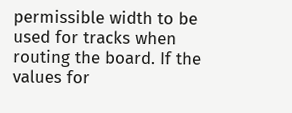permissible width to be used for tracks when routing the board. If the values for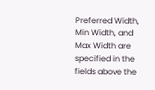Preferred Width, Min Width, and Max Width are specified in the fields above the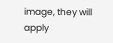image, they will apply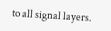to all signal layers.